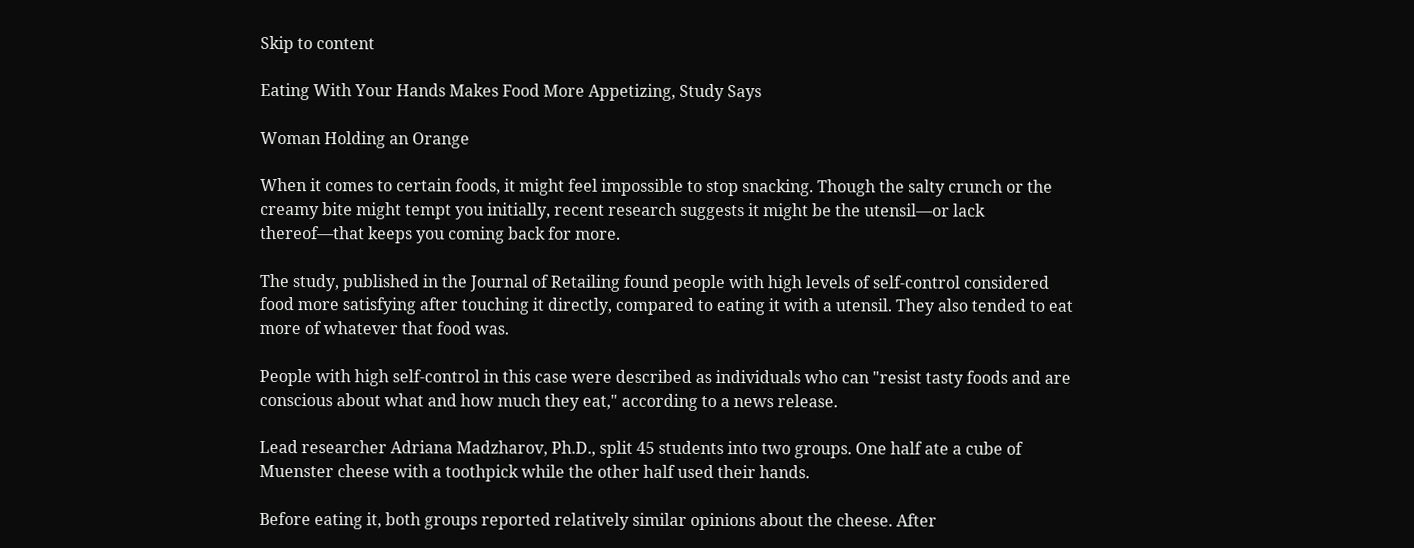Skip to content

Eating With Your Hands Makes Food More Appetizing, Study Says

Woman Holding an Orange

When it comes to certain foods, it might feel impossible to stop snacking. Though the salty crunch or the creamy bite might tempt you initially, recent research suggests it might be the utensil—or lack thereof—that keeps you coming back for more.

The study, published in the Journal of Retailing found people with high levels of self-control considered food more satisfying after touching it directly, compared to eating it with a utensil. They also tended to eat more of whatever that food was.

People with high self-control in this case were described as individuals who can "resist tasty foods and are conscious about what and how much they eat," according to a news release.

Lead researcher Adriana Madzharov, Ph.D., split 45 students into two groups. One half ate a cube of Muenster cheese with a toothpick while the other half used their hands.

Before eating it, both groups reported relatively similar opinions about the cheese. After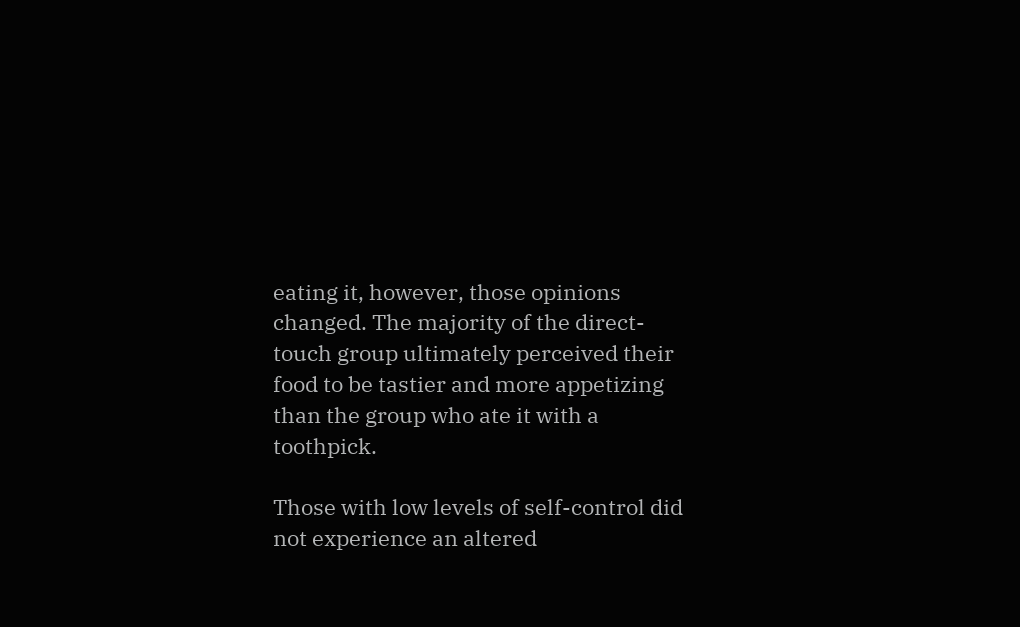eating it, however, those opinions changed. The majority of the direct-touch group ultimately perceived their food to be tastier and more appetizing than the group who ate it with a toothpick.

Those with low levels of self-control did not experience an altered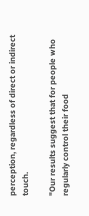perception, regardless of direct or indirect touch.

"Our results suggest that for people who regularly control their food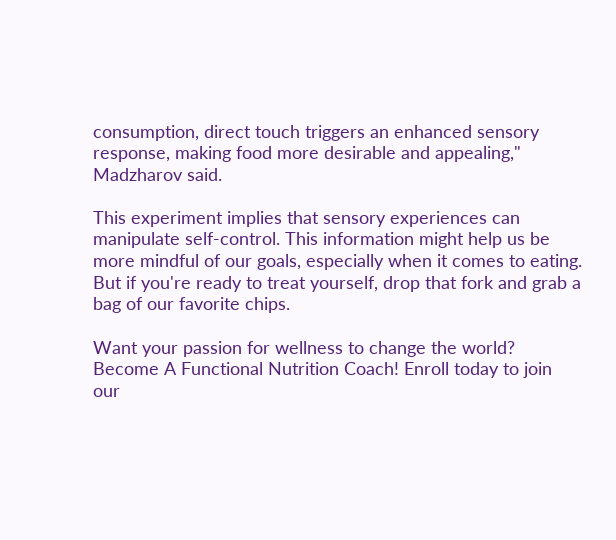consumption, direct touch triggers an enhanced sensory response, making food more desirable and appealing," Madzharov said.

This experiment implies that sensory experiences can manipulate self-control. This information might help us be more mindful of our goals, especially when it comes to eating. But if you're ready to treat yourself, drop that fork and grab a bag of our favorite chips.

Want your passion for wellness to change the world? Become A Functional Nutrition Coach! Enroll today to join our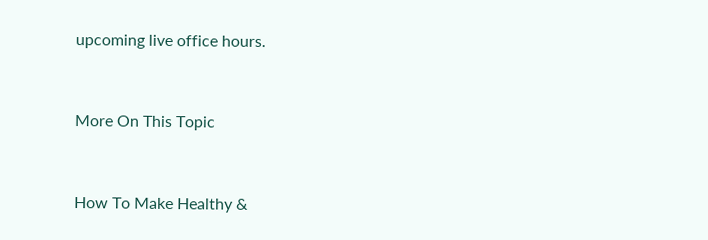upcoming live office hours.


More On This Topic


How To Make Healthy &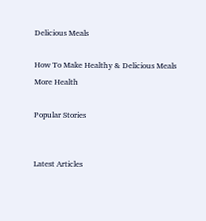Delicious Meals

How To Make Healthy & Delicious Meals
More Health

Popular Stories


Latest Articles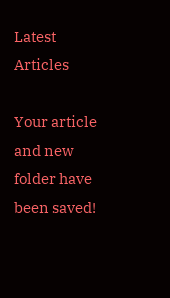Latest Articles

Your article and new folder have been saved!